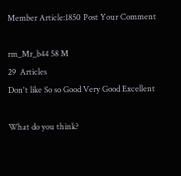Member Article:1850 Post Your Comment

rm_Mr_b44 58 M
29  Articles
Don't like So so Good Very Good Excellent

What do you think?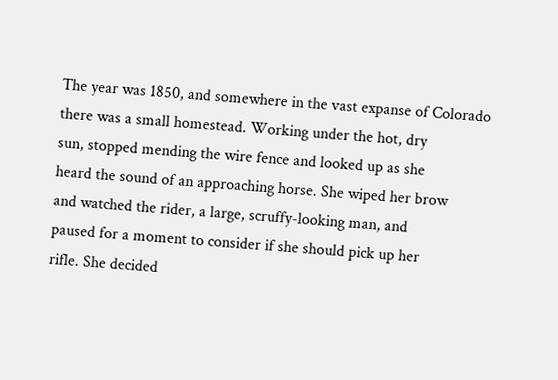The year was 1850, and somewhere in the vast expanse of Colorado
there was a small homestead. Working under the hot, dry
sun, stopped mending the wire fence and looked up as she
heard the sound of an approaching horse. She wiped her brow
and watched the rider, a large, scruffy-looking man, and
paused for a moment to consider if she should pick up her
rifle. She decided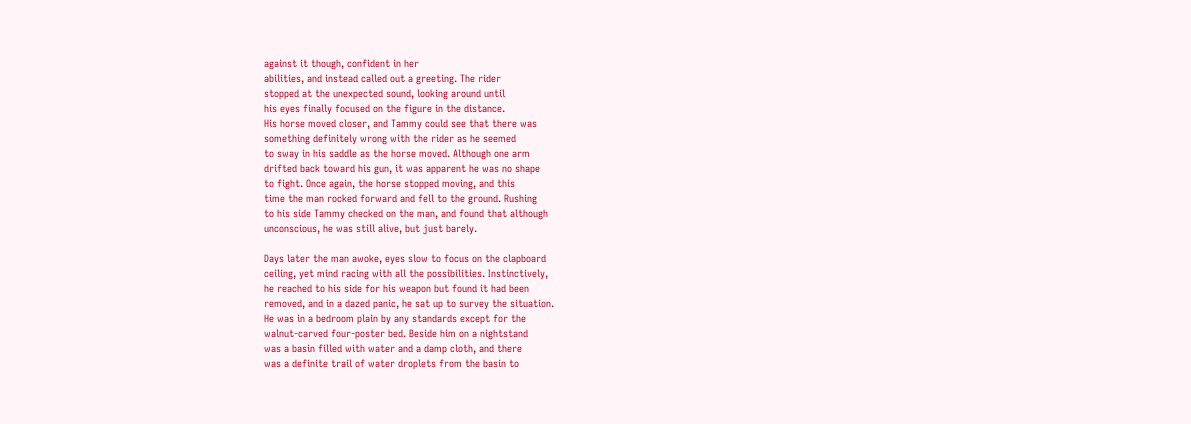against it though, confident in her
abilities, and instead called out a greeting. The rider
stopped at the unexpected sound, looking around until
his eyes finally focused on the figure in the distance.
His horse moved closer, and Tammy could see that there was
something definitely wrong with the rider as he seemed
to sway in his saddle as the horse moved. Although one arm
drifted back toward his gun, it was apparent he was no shape
to fight. Once again, the horse stopped moving, and this
time the man rocked forward and fell to the ground. Rushing
to his side Tammy checked on the man, and found that although
unconscious, he was still alive, but just barely.

Days later the man awoke, eyes slow to focus on the clapboard
ceiling, yet mind racing with all the possibilities. Instinctively,
he reached to his side for his weapon but found it had been
removed, and in a dazed panic, he sat up to survey the situation.
He was in a bedroom plain by any standards except for the
walnut-carved four-poster bed. Beside him on a nightstand
was a basin filled with water and a damp cloth, and there
was a definite trail of water droplets from the basin to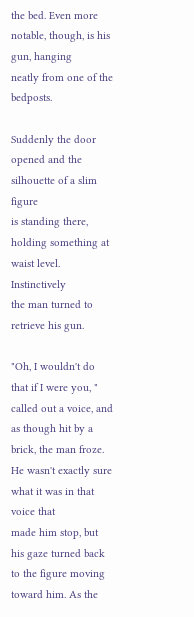the bed. Even more notable, though, is his gun, hanging
neatly from one of the bedposts.

Suddenly the door opened and the silhouette of a slim figure
is standing there, holding something at waist level. Instinctively
the man turned to retrieve his gun.

"Oh, I wouldn't do that if I were you, "
called out a voice, and as though hit by a brick, the man froze.
He wasn't exactly sure what it was in that voice that
made him stop, but his gaze turned back to the figure moving
toward him. As the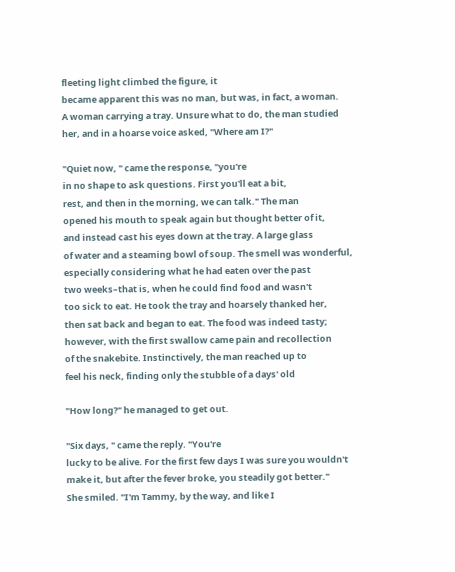fleeting light climbed the figure, it
became apparent this was no man, but was, in fact, a woman.
A woman carrying a tray. Unsure what to do, the man studied
her, and in a hoarse voice asked, "Where am I?"

"Quiet now, " came the response, "you're
in no shape to ask questions. First you'll eat a bit,
rest, and then in the morning, we can talk." The man
opened his mouth to speak again but thought better of it,
and instead cast his eyes down at the tray. A large glass
of water and a steaming bowl of soup. The smell was wonderful,
especially considering what he had eaten over the past
two weeks–that is, when he could find food and wasn't
too sick to eat. He took the tray and hoarsely thanked her,
then sat back and began to eat. The food was indeed tasty;
however, with the first swallow came pain and recollection
of the snakebite. Instinctively, the man reached up to
feel his neck, finding only the stubble of a days' old

"How long?" he managed to get out.

"Six days, " came the reply. "You're
lucky to be alive. For the first few days I was sure you wouldn't
make it, but after the fever broke, you steadily got better."
She smiled. "I'm Tammy, by the way, and like I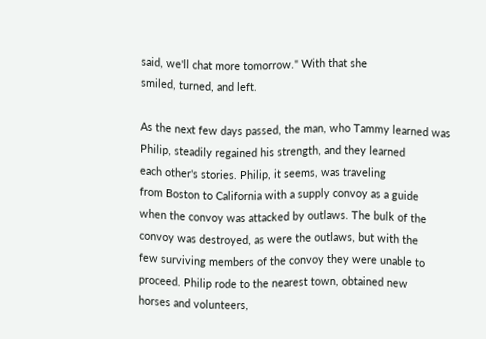said, we'll chat more tomorrow." With that she
smiled, turned, and left.

As the next few days passed, the man, who Tammy learned was
Philip, steadily regained his strength, and they learned
each other's stories. Philip, it seems, was traveling
from Boston to California with a supply convoy as a guide
when the convoy was attacked by outlaws. The bulk of the
convoy was destroyed, as were the outlaws, but with the
few surviving members of the convoy they were unable to
proceed. Philip rode to the nearest town, obtained new
horses and volunteers,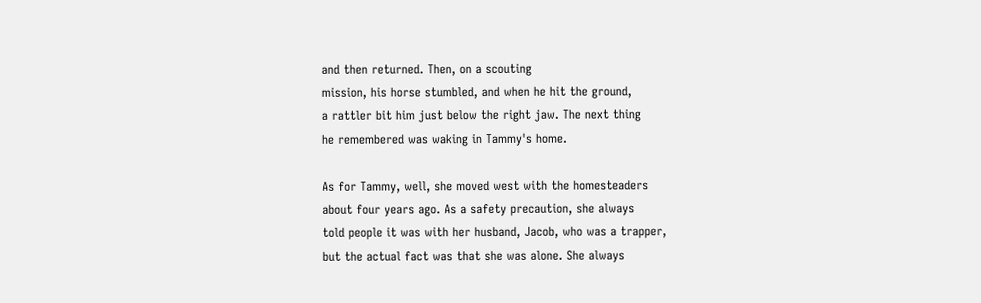and then returned. Then, on a scouting
mission, his horse stumbled, and when he hit the ground,
a rattler bit him just below the right jaw. The next thing
he remembered was waking in Tammy's home.

As for Tammy, well, she moved west with the homesteaders
about four years ago. As a safety precaution, she always
told people it was with her husband, Jacob, who was a trapper,
but the actual fact was that she was alone. She always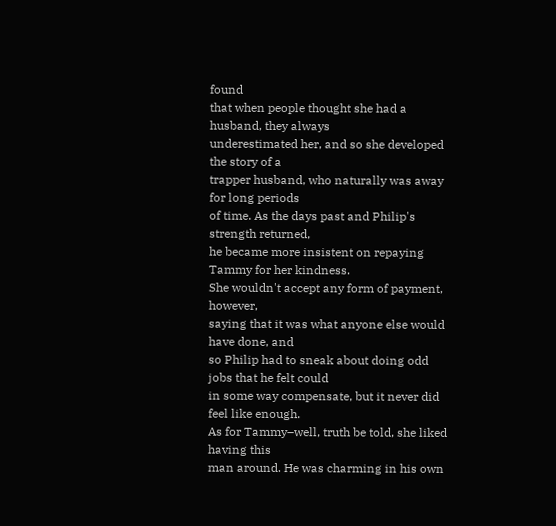found
that when people thought she had a husband, they always
underestimated her, and so she developed the story of a
trapper husband, who naturally was away for long periods
of time. As the days past and Philip's strength returned,
he became more insistent on repaying Tammy for her kindness.
She wouldn't accept any form of payment, however,
saying that it was what anyone else would have done, and
so Philip had to sneak about doing odd jobs that he felt could
in some way compensate, but it never did feel like enough.
As for Tammy–well, truth be told, she liked having this
man around. He was charming in his own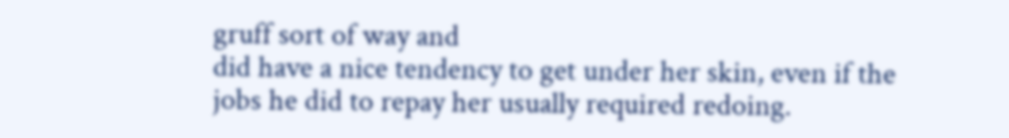gruff sort of way and
did have a nice tendency to get under her skin, even if the
jobs he did to repay her usually required redoing.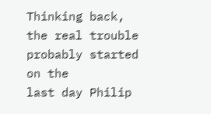Thinking back, the real trouble probably started on the
last day Philip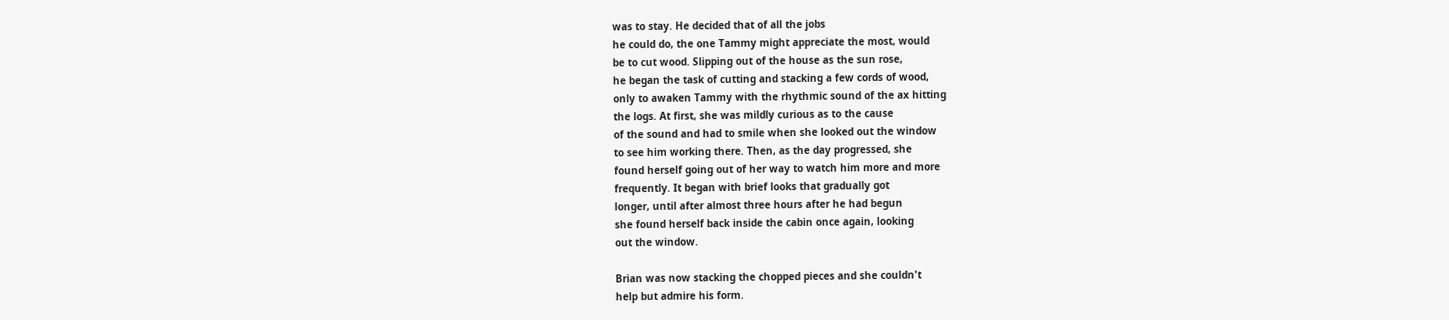was to stay. He decided that of all the jobs
he could do, the one Tammy might appreciate the most, would
be to cut wood. Slipping out of the house as the sun rose,
he began the task of cutting and stacking a few cords of wood,
only to awaken Tammy with the rhythmic sound of the ax hitting
the logs. At first, she was mildly curious as to the cause
of the sound and had to smile when she looked out the window
to see him working there. Then, as the day progressed, she
found herself going out of her way to watch him more and more
frequently. It began with brief looks that gradually got
longer, until after almost three hours after he had begun
she found herself back inside the cabin once again, looking
out the window.

Brian was now stacking the chopped pieces and she couldn't
help but admire his form.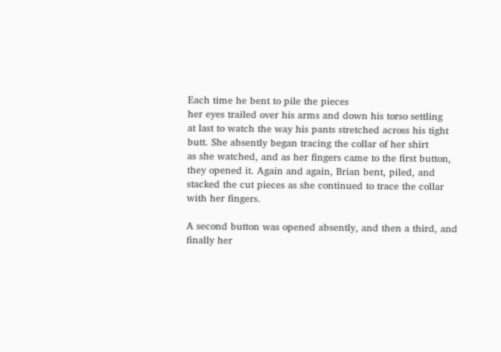Each time he bent to pile the pieces
her eyes trailed over his arms and down his torso settling
at last to watch the way his pants stretched across his tight
butt. She absently began tracing the collar of her shirt
as she watched, and as her fingers came to the first button,
they opened it. Again and again, Brian bent, piled, and
stacked the cut pieces as she continued to trace the collar
with her fingers.

A second button was opened absently, and then a third, and
finally her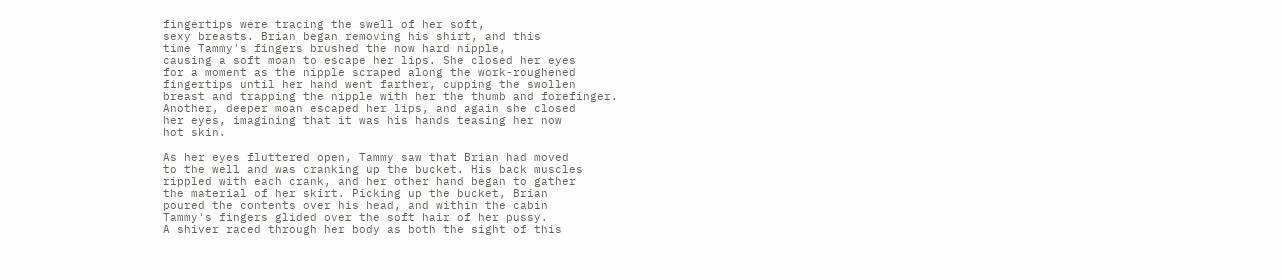fingertips were tracing the swell of her soft,
sexy breasts. Brian began removing his shirt, and this
time Tammy's fingers brushed the now hard nipple,
causing a soft moan to escape her lips. She closed her eyes
for a moment as the nipple scraped along the work-roughened
fingertips until her hand went farther, cupping the swollen
breast and trapping the nipple with her the thumb and forefinger.
Another, deeper moan escaped her lips, and again she closed
her eyes, imagining that it was his hands teasing her now
hot skin.

As her eyes fluttered open, Tammy saw that Brian had moved
to the well and was cranking up the bucket. His back muscles
rippled with each crank, and her other hand began to gather
the material of her skirt. Picking up the bucket, Brian
poured the contents over his head, and within the cabin
Tammy's fingers glided over the soft hair of her pussy.
A shiver raced through her body as both the sight of this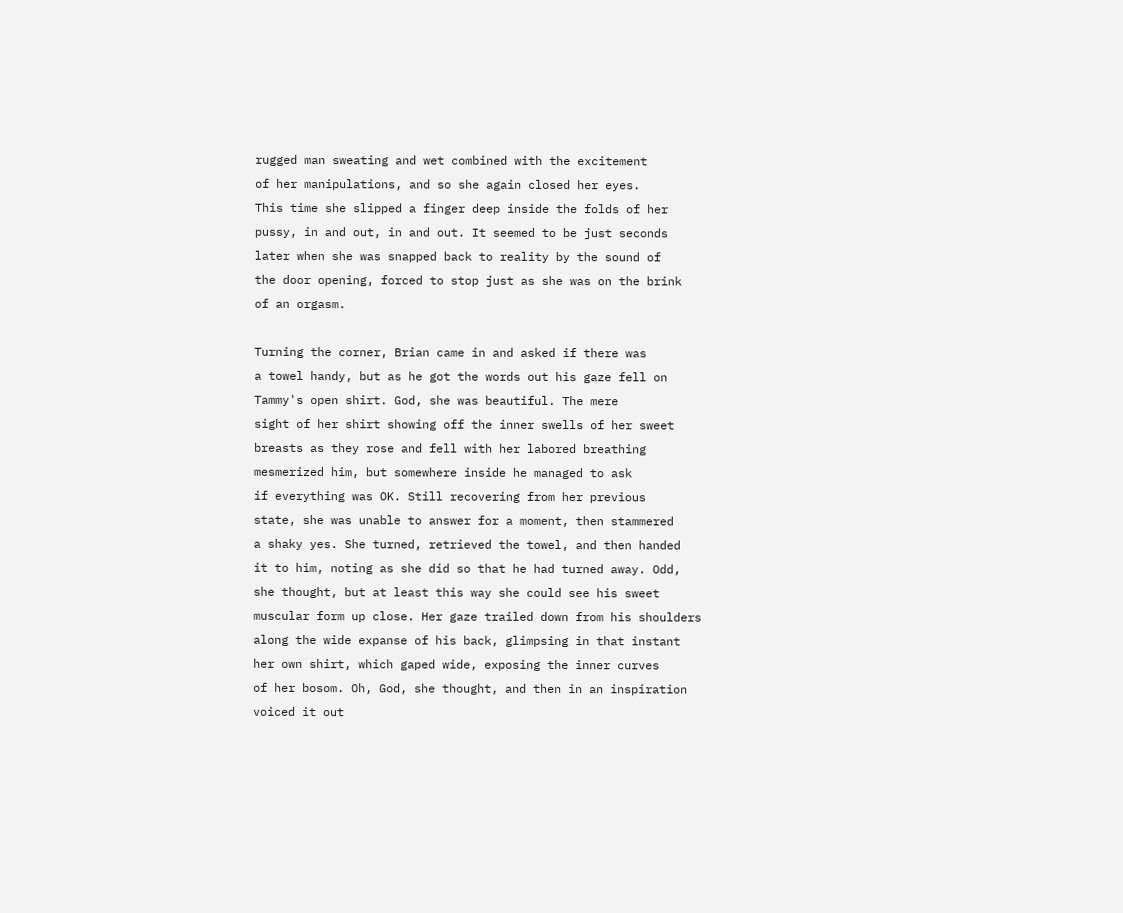rugged man sweating and wet combined with the excitement
of her manipulations, and so she again closed her eyes.
This time she slipped a finger deep inside the folds of her
pussy, in and out, in and out. It seemed to be just seconds
later when she was snapped back to reality by the sound of
the door opening, forced to stop just as she was on the brink
of an orgasm.

Turning the corner, Brian came in and asked if there was
a towel handy, but as he got the words out his gaze fell on
Tammy's open shirt. God, she was beautiful. The mere
sight of her shirt showing off the inner swells of her sweet
breasts as they rose and fell with her labored breathing
mesmerized him, but somewhere inside he managed to ask
if everything was OK. Still recovering from her previous
state, she was unable to answer for a moment, then stammered
a shaky yes. She turned, retrieved the towel, and then handed
it to him, noting as she did so that he had turned away. Odd,
she thought, but at least this way she could see his sweet
muscular form up close. Her gaze trailed down from his shoulders
along the wide expanse of his back, glimpsing in that instant
her own shirt, which gaped wide, exposing the inner curves
of her bosom. Oh, God, she thought, and then in an inspiration
voiced it out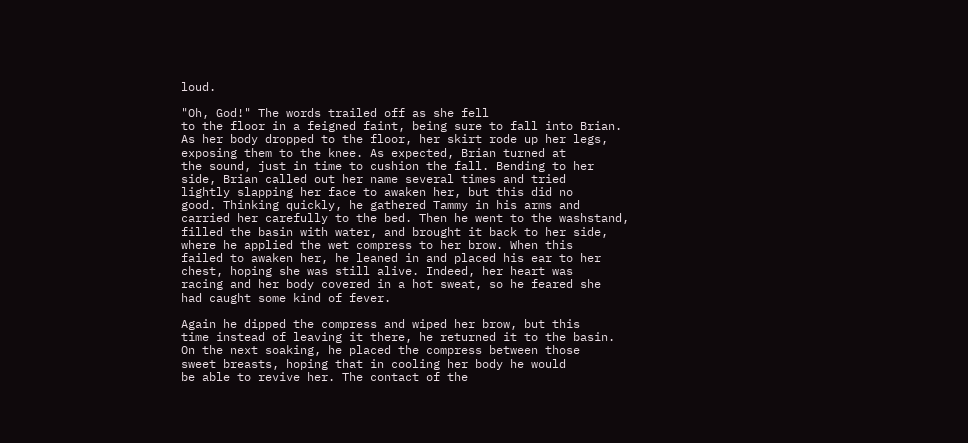loud.

"Oh, God!" The words trailed off as she fell
to the floor in a feigned faint, being sure to fall into Brian.
As her body dropped to the floor, her skirt rode up her legs,
exposing them to the knee. As expected, Brian turned at
the sound, just in time to cushion the fall. Bending to her
side, Brian called out her name several times and tried
lightly slapping her face to awaken her, but this did no
good. Thinking quickly, he gathered Tammy in his arms and
carried her carefully to the bed. Then he went to the washstand,
filled the basin with water, and brought it back to her side,
where he applied the wet compress to her brow. When this
failed to awaken her, he leaned in and placed his ear to her
chest, hoping she was still alive. Indeed, her heart was
racing and her body covered in a hot sweat, so he feared she
had caught some kind of fever.

Again he dipped the compress and wiped her brow, but this
time instead of leaving it there, he returned it to the basin.
On the next soaking, he placed the compress between those
sweet breasts, hoping that in cooling her body he would
be able to revive her. The contact of the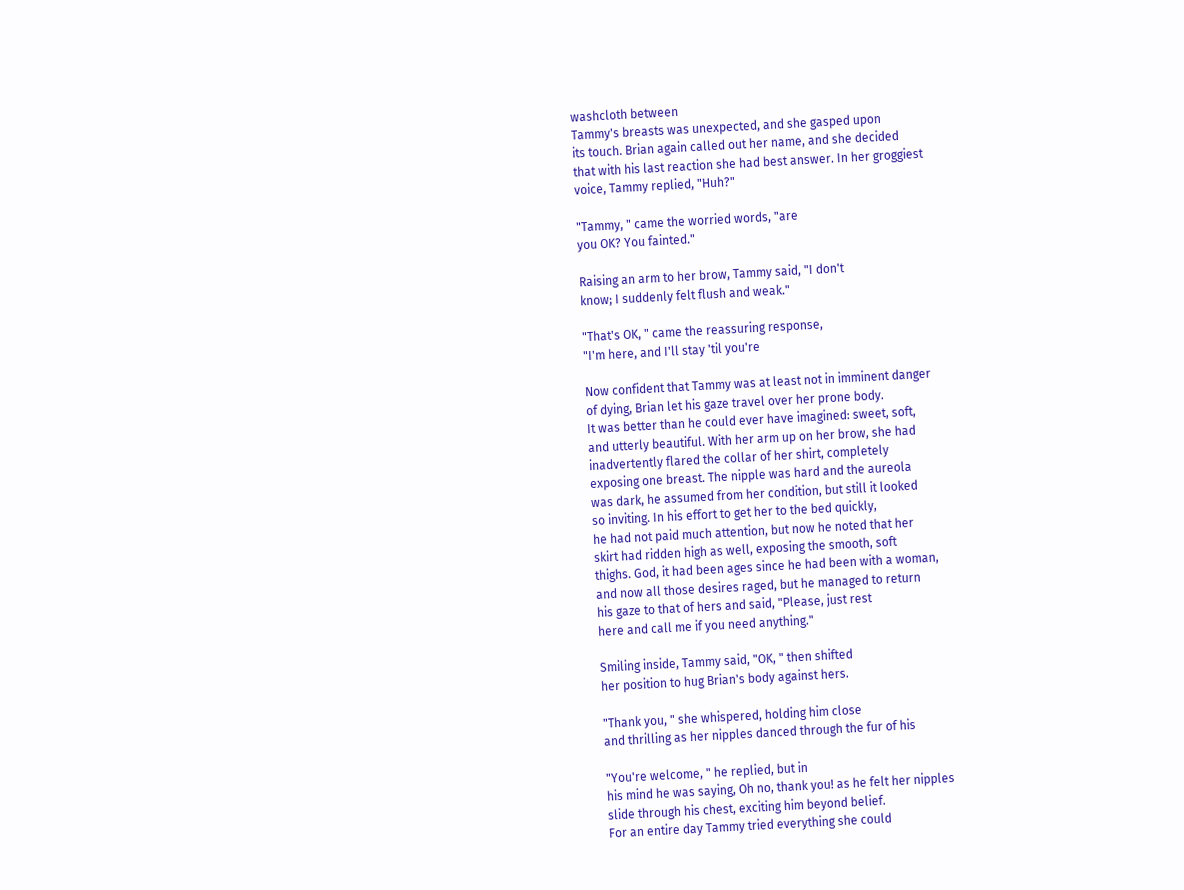washcloth between
Tammy's breasts was unexpected, and she gasped upon
its touch. Brian again called out her name, and she decided
that with his last reaction she had best answer. In her groggiest
voice, Tammy replied, "Huh?"

"Tammy, " came the worried words, "are
you OK? You fainted."

Raising an arm to her brow, Tammy said, "I don't
know; I suddenly felt flush and weak."

"That's OK, " came the reassuring response,
"I'm here, and I'll stay 'til you're

Now confident that Tammy was at least not in imminent danger
of dying, Brian let his gaze travel over her prone body.
It was better than he could ever have imagined: sweet, soft,
and utterly beautiful. With her arm up on her brow, she had
inadvertently flared the collar of her shirt, completely
exposing one breast. The nipple was hard and the aureola
was dark, he assumed from her condition, but still it looked
so inviting. In his effort to get her to the bed quickly,
he had not paid much attention, but now he noted that her
skirt had ridden high as well, exposing the smooth, soft
thighs. God, it had been ages since he had been with a woman,
and now all those desires raged, but he managed to return
his gaze to that of hers and said, "Please, just rest
here and call me if you need anything."

Smiling inside, Tammy said, "OK, " then shifted
her position to hug Brian's body against hers.

"Thank you, " she whispered, holding him close
and thrilling as her nipples danced through the fur of his

"You're welcome, " he replied, but in
his mind he was saying, Oh no, thank you! as he felt her nipples
slide through his chest, exciting him beyond belief.
For an entire day Tammy tried everything she could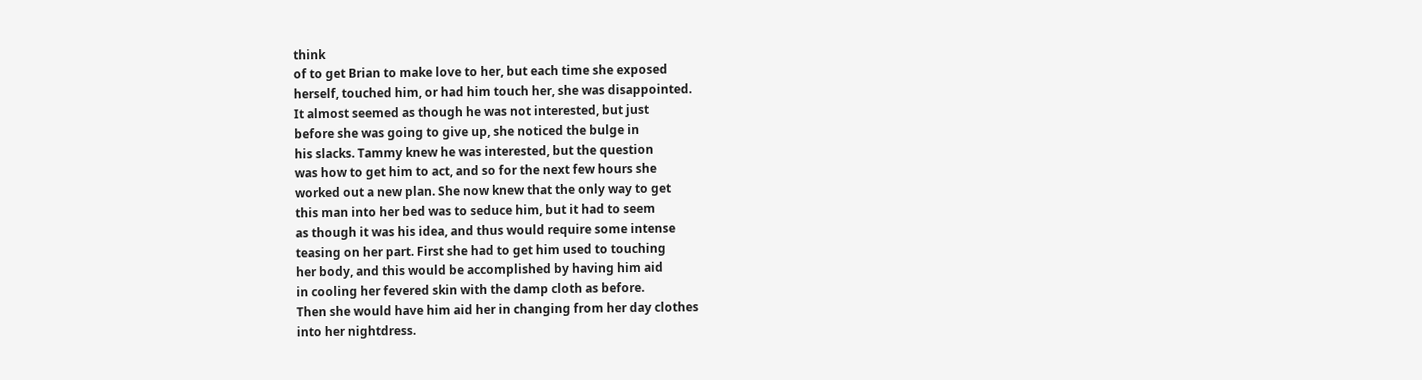think
of to get Brian to make love to her, but each time she exposed
herself, touched him, or had him touch her, she was disappointed.
It almost seemed as though he was not interested, but just
before she was going to give up, she noticed the bulge in
his slacks. Tammy knew he was interested, but the question
was how to get him to act, and so for the next few hours she
worked out a new plan. She now knew that the only way to get
this man into her bed was to seduce him, but it had to seem
as though it was his idea, and thus would require some intense
teasing on her part. First she had to get him used to touching
her body, and this would be accomplished by having him aid
in cooling her fevered skin with the damp cloth as before.
Then she would have him aid her in changing from her day clothes
into her nightdress.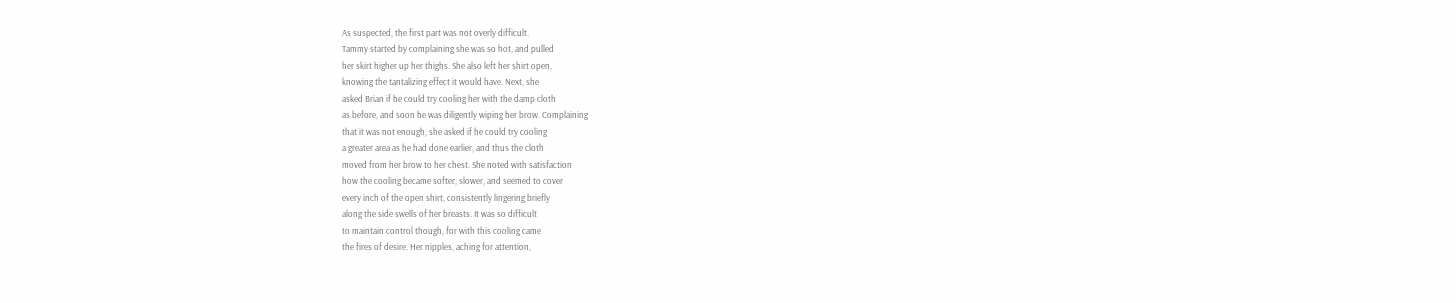As suspected, the first part was not overly difficult.
Tammy started by complaining she was so hot, and pulled
her skirt higher up her thighs. She also left her shirt open,
knowing the tantalizing effect it would have. Next, she
asked Brian if he could try cooling her with the damp cloth
as before, and soon he was diligently wiping her brow. Complaining
that it was not enough, she asked if he could try cooling
a greater area as he had done earlier, and thus the cloth
moved from her brow to her chest. She noted with satisfaction
how the cooling became softer, slower, and seemed to cover
every inch of the open shirt, consistently lingering briefly
along the side swells of her breasts. It was so difficult
to maintain control though, for with this cooling came
the fires of desire. Her nipples, aching for attention,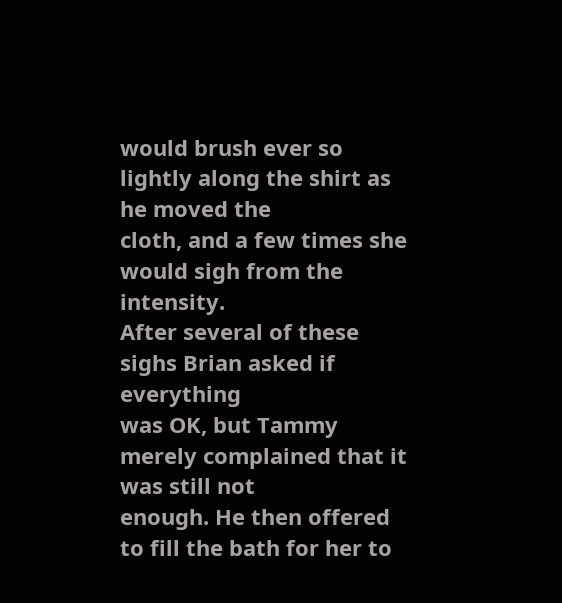would brush ever so lightly along the shirt as he moved the
cloth, and a few times she would sigh from the intensity.
After several of these sighs Brian asked if everything
was OK, but Tammy merely complained that it was still not
enough. He then offered to fill the bath for her to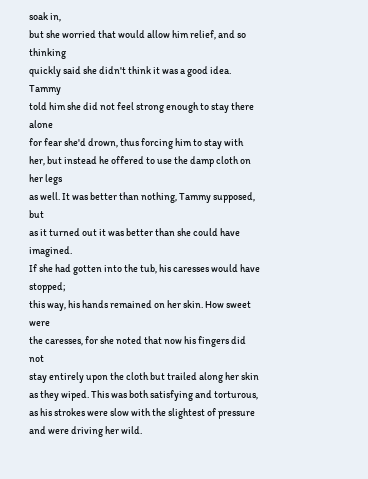soak in,
but she worried that would allow him relief, and so thinking
quickly said she didn't think it was a good idea. Tammy
told him she did not feel strong enough to stay there alone
for fear she'd drown, thus forcing him to stay with
her, but instead he offered to use the damp cloth on her legs
as well. It was better than nothing, Tammy supposed, but
as it turned out it was better than she could have imagined.
If she had gotten into the tub, his caresses would have stopped;
this way, his hands remained on her skin. How sweet were
the caresses, for she noted that now his fingers did not
stay entirely upon the cloth but trailed along her skin
as they wiped. This was both satisfying and torturous,
as his strokes were slow with the slightest of pressure
and were driving her wild.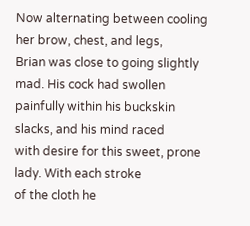Now alternating between cooling her brow, chest, and legs,
Brian was close to going slightly mad. His cock had swollen
painfully within his buckskin slacks, and his mind raced
with desire for this sweet, prone lady. With each stroke
of the cloth he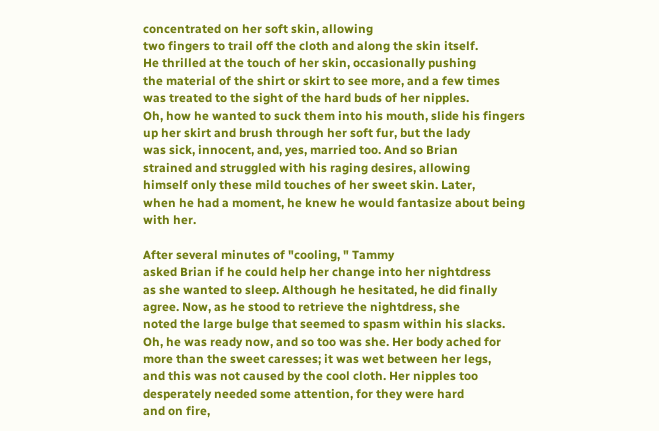concentrated on her soft skin, allowing
two fingers to trail off the cloth and along the skin itself.
He thrilled at the touch of her skin, occasionally pushing
the material of the shirt or skirt to see more, and a few times
was treated to the sight of the hard buds of her nipples.
Oh, how he wanted to suck them into his mouth, slide his fingers
up her skirt and brush through her soft fur, but the lady
was sick, innocent, and, yes, married too. And so Brian
strained and struggled with his raging desires, allowing
himself only these mild touches of her sweet skin. Later,
when he had a moment, he knew he would fantasize about being
with her.

After several minutes of "cooling, " Tammy
asked Brian if he could help her change into her nightdress
as she wanted to sleep. Although he hesitated, he did finally
agree. Now, as he stood to retrieve the nightdress, she
noted the large bulge that seemed to spasm within his slacks.
Oh, he was ready now, and so too was she. Her body ached for
more than the sweet caresses; it was wet between her legs,
and this was not caused by the cool cloth. Her nipples too
desperately needed some attention, for they were hard
and on fire,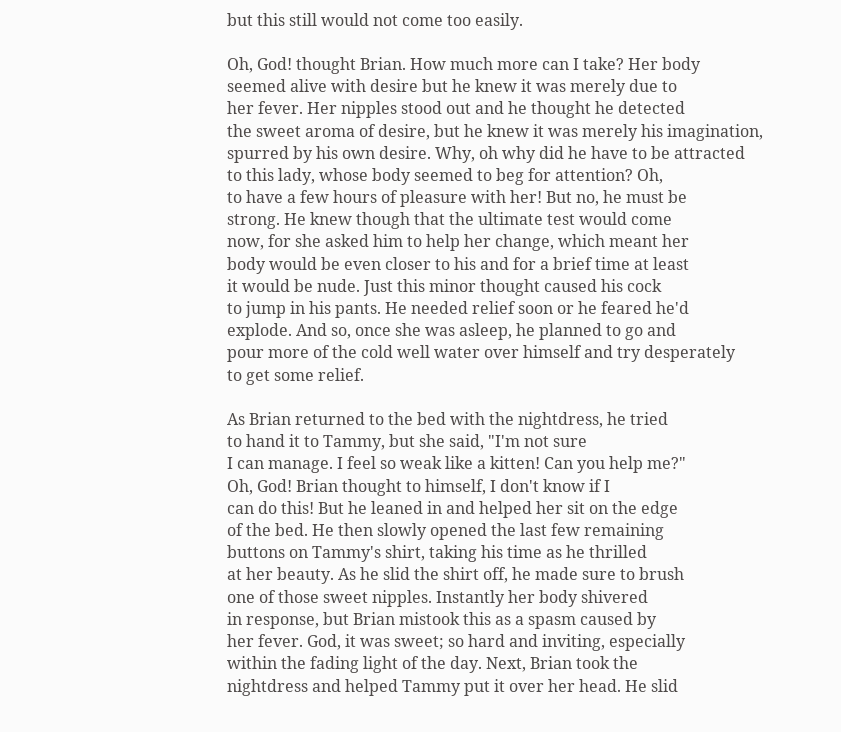but this still would not come too easily.

Oh, God! thought Brian. How much more can I take? Her body
seemed alive with desire but he knew it was merely due to
her fever. Her nipples stood out and he thought he detected
the sweet aroma of desire, but he knew it was merely his imagination,
spurred by his own desire. Why, oh why did he have to be attracted
to this lady, whose body seemed to beg for attention? Oh,
to have a few hours of pleasure with her! But no, he must be
strong. He knew though that the ultimate test would come
now, for she asked him to help her change, which meant her
body would be even closer to his and for a brief time at least
it would be nude. Just this minor thought caused his cock
to jump in his pants. He needed relief soon or he feared he'd
explode. And so, once she was asleep, he planned to go and
pour more of the cold well water over himself and try desperately
to get some relief.

As Brian returned to the bed with the nightdress, he tried
to hand it to Tammy, but she said, "I'm not sure
I can manage. I feel so weak like a kitten! Can you help me?"
Oh, God! Brian thought to himself, I don't know if I
can do this! But he leaned in and helped her sit on the edge
of the bed. He then slowly opened the last few remaining
buttons on Tammy's shirt, taking his time as he thrilled
at her beauty. As he slid the shirt off, he made sure to brush
one of those sweet nipples. Instantly her body shivered
in response, but Brian mistook this as a spasm caused by
her fever. God, it was sweet; so hard and inviting, especially
within the fading light of the day. Next, Brian took the
nightdress and helped Tammy put it over her head. He slid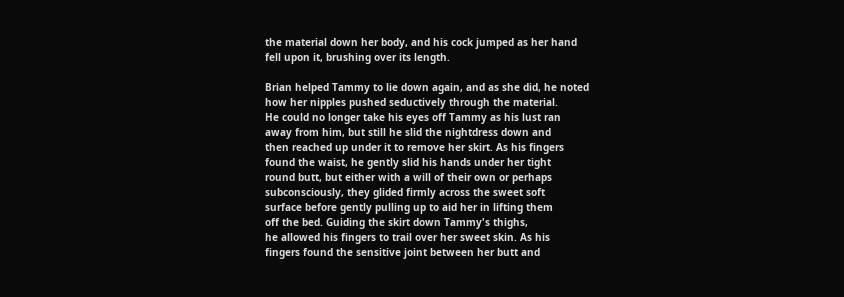the material down her body, and his cock jumped as her hand
fell upon it, brushing over its length.

Brian helped Tammy to lie down again, and as she did, he noted
how her nipples pushed seductively through the material.
He could no longer take his eyes off Tammy as his lust ran
away from him, but still he slid the nightdress down and
then reached up under it to remove her skirt. As his fingers
found the waist, he gently slid his hands under her tight
round butt, but either with a will of their own or perhaps
subconsciously, they glided firmly across the sweet soft
surface before gently pulling up to aid her in lifting them
off the bed. Guiding the skirt down Tammy's thighs,
he allowed his fingers to trail over her sweet skin. As his
fingers found the sensitive joint between her butt and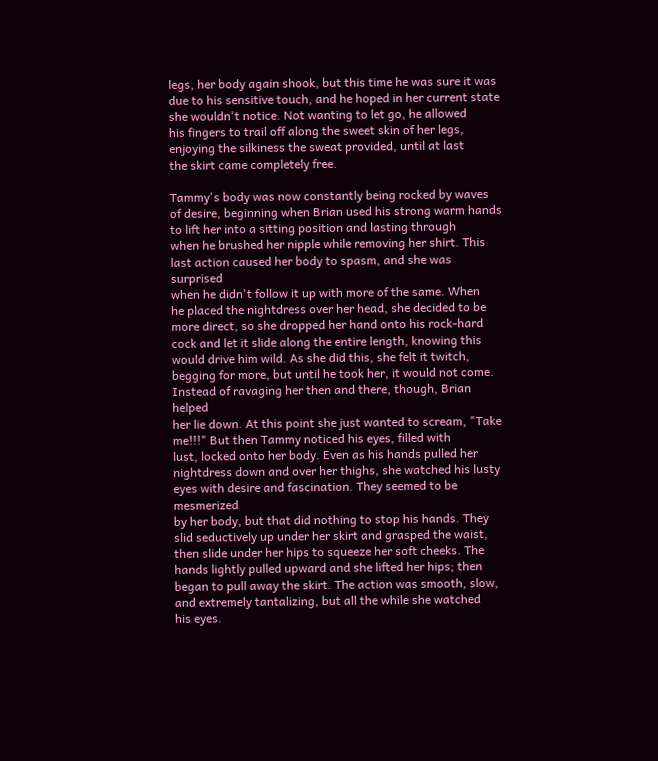legs, her body again shook, but this time he was sure it was
due to his sensitive touch, and he hoped in her current state
she wouldn't notice. Not wanting to let go, he allowed
his fingers to trail off along the sweet skin of her legs,
enjoying the silkiness the sweat provided, until at last
the skirt came completely free.

Tammy's body was now constantly being rocked by waves
of desire, beginning when Brian used his strong warm hands
to lift her into a sitting position and lasting through
when he brushed her nipple while removing her shirt. This
last action caused her body to spasm, and she was surprised
when he didn't follow it up with more of the same. When
he placed the nightdress over her head, she decided to be
more direct, so she dropped her hand onto his rock-hard
cock and let it slide along the entire length, knowing this
would drive him wild. As she did this, she felt it twitch,
begging for more, but until he took her, it would not come.
Instead of ravaging her then and there, though, Brian helped
her lie down. At this point she just wanted to scream, "Take
me!!!" But then Tammy noticed his eyes, filled with
lust, locked onto her body. Even as his hands pulled her
nightdress down and over her thighs, she watched his lusty
eyes with desire and fascination. They seemed to be mesmerized
by her body, but that did nothing to stop his hands. They
slid seductively up under her skirt and grasped the waist,
then slide under her hips to squeeze her soft cheeks. The
hands lightly pulled upward and she lifted her hips; then
began to pull away the skirt. The action was smooth, slow,
and extremely tantalizing, but all the while she watched
his eyes.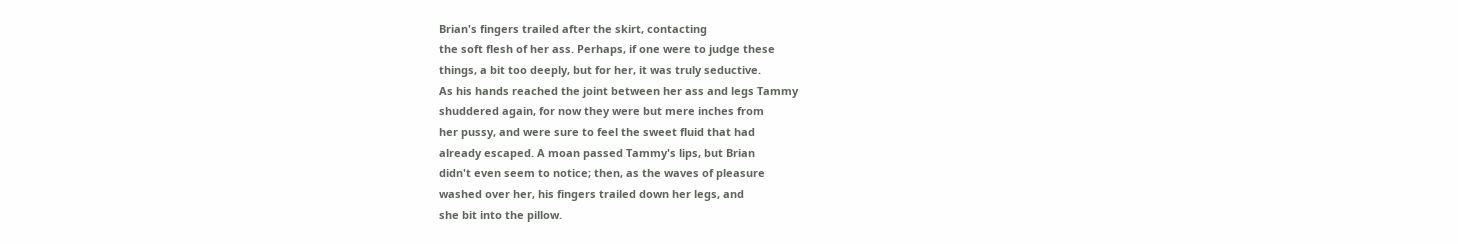Brian's fingers trailed after the skirt, contacting
the soft flesh of her ass. Perhaps, if one were to judge these
things, a bit too deeply, but for her, it was truly seductive.
As his hands reached the joint between her ass and legs Tammy
shuddered again, for now they were but mere inches from
her pussy, and were sure to feel the sweet fluid that had
already escaped. A moan passed Tammy's lips, but Brian
didn't even seem to notice; then, as the waves of pleasure
washed over her, his fingers trailed down her legs, and
she bit into the pillow.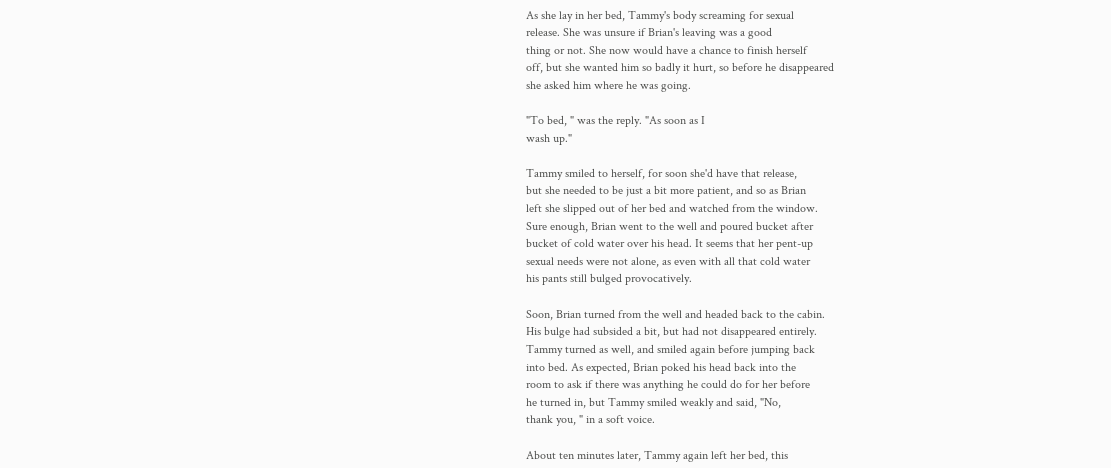As she lay in her bed, Tammy's body screaming for sexual
release. She was unsure if Brian's leaving was a good
thing or not. She now would have a chance to finish herself
off, but she wanted him so badly it hurt, so before he disappeared
she asked him where he was going.

"To bed, " was the reply. "As soon as I
wash up."

Tammy smiled to herself, for soon she'd have that release,
but she needed to be just a bit more patient, and so as Brian
left she slipped out of her bed and watched from the window.
Sure enough, Brian went to the well and poured bucket after
bucket of cold water over his head. It seems that her pent-up
sexual needs were not alone, as even with all that cold water
his pants still bulged provocatively.

Soon, Brian turned from the well and headed back to the cabin.
His bulge had subsided a bit, but had not disappeared entirely.
Tammy turned as well, and smiled again before jumping back
into bed. As expected, Brian poked his head back into the
room to ask if there was anything he could do for her before
he turned in, but Tammy smiled weakly and said, "No,
thank you, " in a soft voice.

About ten minutes later, Tammy again left her bed, this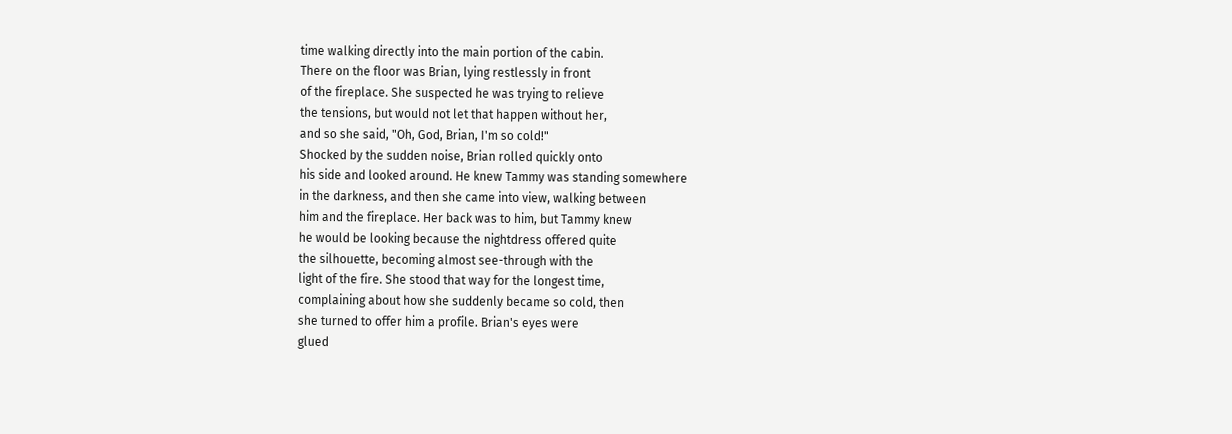time walking directly into the main portion of the cabin.
There on the floor was Brian, lying restlessly in front
of the fireplace. She suspected he was trying to relieve
the tensions, but would not let that happen without her,
and so she said, "Oh, God, Brian, I'm so cold!"
Shocked by the sudden noise, Brian rolled quickly onto
his side and looked around. He knew Tammy was standing somewhere
in the darkness, and then she came into view, walking between
him and the fireplace. Her back was to him, but Tammy knew
he would be looking because the nightdress offered quite
the silhouette, becoming almost see-through with the
light of the fire. She stood that way for the longest time,
complaining about how she suddenly became so cold, then
she turned to offer him a profile. Brian's eyes were
glued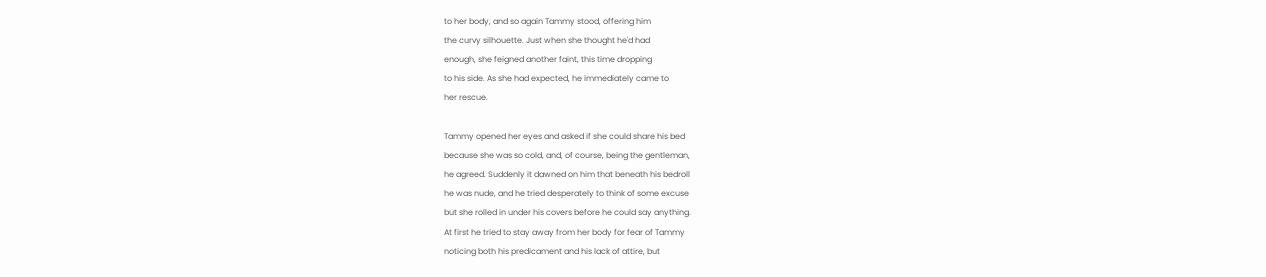to her body, and so again Tammy stood, offering him
the curvy silhouette. Just when she thought he'd had
enough, she feigned another faint, this time dropping
to his side. As she had expected, he immediately came to
her rescue.

Tammy opened her eyes and asked if she could share his bed
because she was so cold, and, of course, being the gentleman,
he agreed. Suddenly it dawned on him that beneath his bedroll
he was nude, and he tried desperately to think of some excuse
but she rolled in under his covers before he could say anything.
At first he tried to stay away from her body for fear of Tammy
noticing both his predicament and his lack of attire, but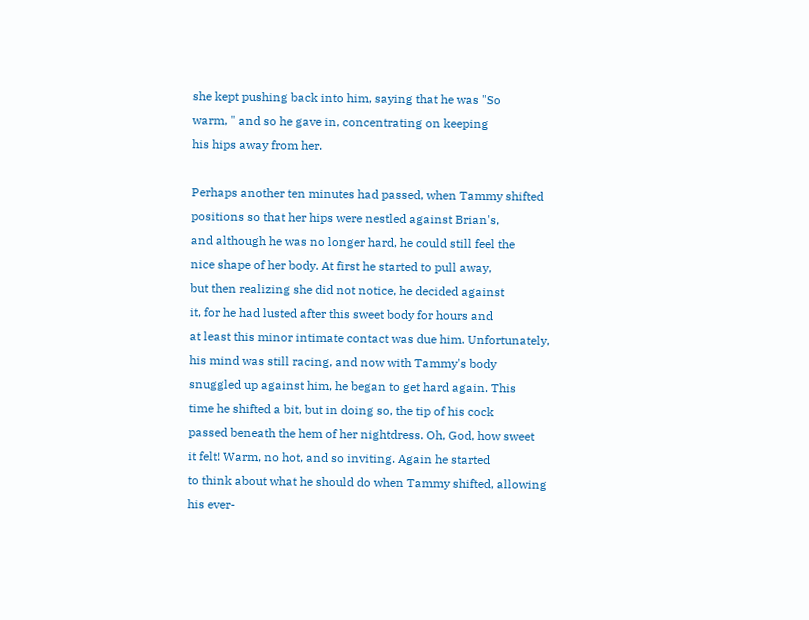she kept pushing back into him, saying that he was "So
warm, " and so he gave in, concentrating on keeping
his hips away from her.

Perhaps another ten minutes had passed, when Tammy shifted
positions so that her hips were nestled against Brian's,
and although he was no longer hard, he could still feel the
nice shape of her body. At first he started to pull away,
but then realizing she did not notice, he decided against
it, for he had lusted after this sweet body for hours and
at least this minor intimate contact was due him. Unfortunately,
his mind was still racing, and now with Tammy's body
snuggled up against him, he began to get hard again. This
time he shifted a bit, but in doing so, the tip of his cock
passed beneath the hem of her nightdress. Oh, God, how sweet
it felt! Warm, no hot, and so inviting. Again he started
to think about what he should do when Tammy shifted, allowing
his ever-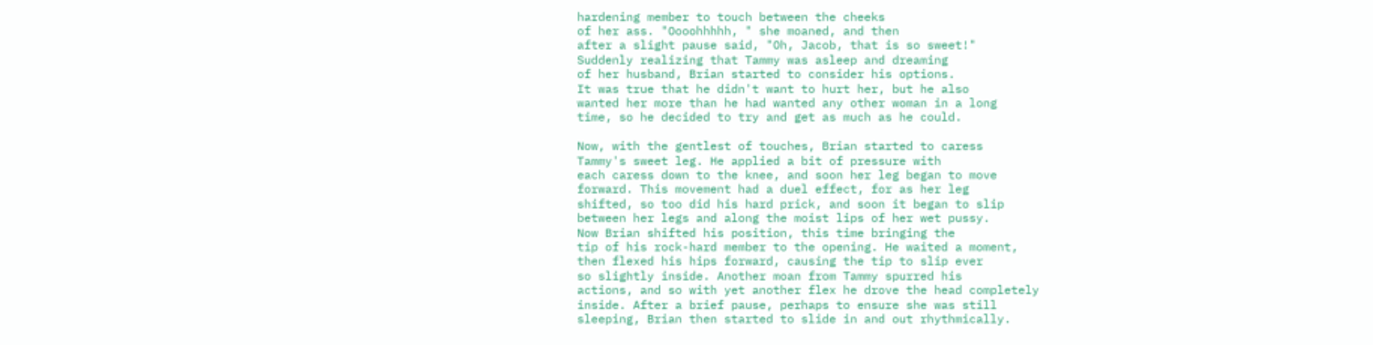hardening member to touch between the cheeks
of her ass. "Oooohhhhh, " she moaned, and then
after a slight pause said, "Oh, Jacob, that is so sweet!"
Suddenly realizing that Tammy was asleep and dreaming
of her husband, Brian started to consider his options.
It was true that he didn't want to hurt her, but he also
wanted her more than he had wanted any other woman in a long
time, so he decided to try and get as much as he could.

Now, with the gentlest of touches, Brian started to caress
Tammy's sweet leg. He applied a bit of pressure with
each caress down to the knee, and soon her leg began to move
forward. This movement had a duel effect, for as her leg
shifted, so too did his hard prick, and soon it began to slip
between her legs and along the moist lips of her wet pussy.
Now Brian shifted his position, this time bringing the
tip of his rock-hard member to the opening. He waited a moment,
then flexed his hips forward, causing the tip to slip ever
so slightly inside. Another moan from Tammy spurred his
actions, and so with yet another flex he drove the head completely
inside. After a brief pause, perhaps to ensure she was still
sleeping, Brian then started to slide in and out rhythmically.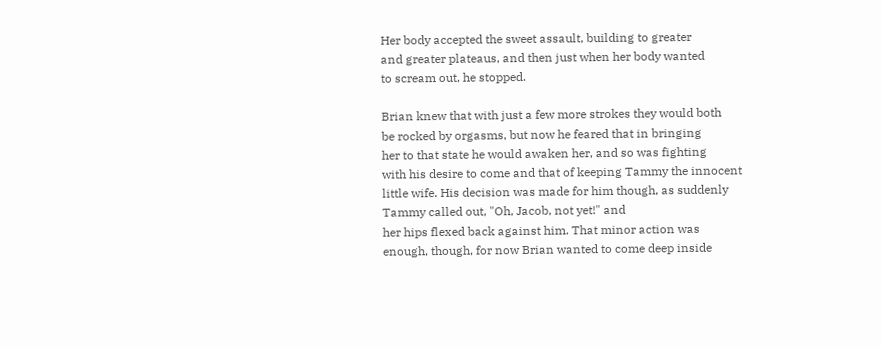Her body accepted the sweet assault, building to greater
and greater plateaus, and then just when her body wanted
to scream out, he stopped.

Brian knew that with just a few more strokes they would both
be rocked by orgasms, but now he feared that in bringing
her to that state he would awaken her, and so was fighting
with his desire to come and that of keeping Tammy the innocent
little wife. His decision was made for him though, as suddenly
Tammy called out, "Oh, Jacob, not yet!" and
her hips flexed back against him. That minor action was
enough, though, for now Brian wanted to come deep inside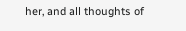her, and all thoughts of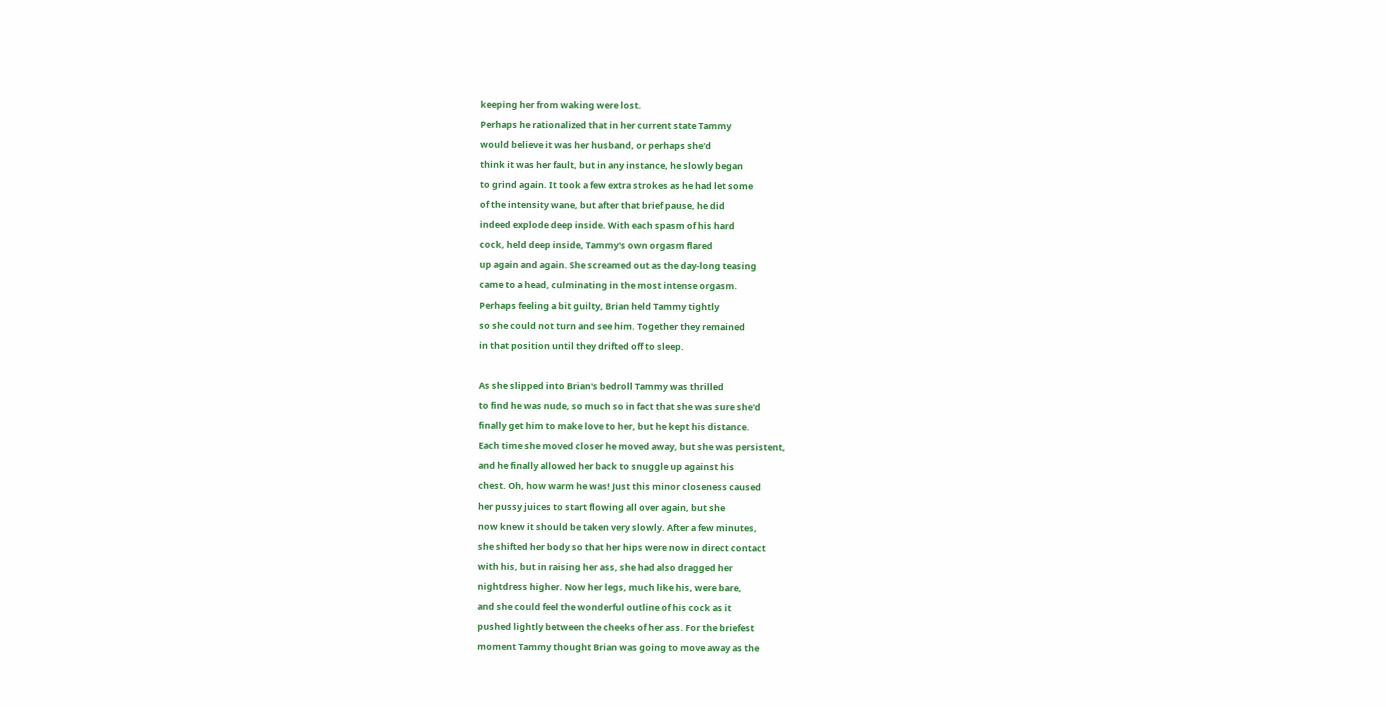keeping her from waking were lost.
Perhaps he rationalized that in her current state Tammy
would believe it was her husband, or perhaps she'd
think it was her fault, but in any instance, he slowly began
to grind again. It took a few extra strokes as he had let some
of the intensity wane, but after that brief pause, he did
indeed explode deep inside. With each spasm of his hard
cock, held deep inside, Tammy's own orgasm flared
up again and again. She screamed out as the day-long teasing
came to a head, culminating in the most intense orgasm.
Perhaps feeling a bit guilty, Brian held Tammy tightly
so she could not turn and see him. Together they remained
in that position until they drifted off to sleep.

As she slipped into Brian's bedroll Tammy was thrilled
to find he was nude, so much so in fact that she was sure she'd
finally get him to make love to her, but he kept his distance.
Each time she moved closer he moved away, but she was persistent,
and he finally allowed her back to snuggle up against his
chest. Oh, how warm he was! Just this minor closeness caused
her pussy juices to start flowing all over again, but she
now knew it should be taken very slowly. After a few minutes,
she shifted her body so that her hips were now in direct contact
with his, but in raising her ass, she had also dragged her
nightdress higher. Now her legs, much like his, were bare,
and she could feel the wonderful outline of his cock as it
pushed lightly between the cheeks of her ass. For the briefest
moment Tammy thought Brian was going to move away as the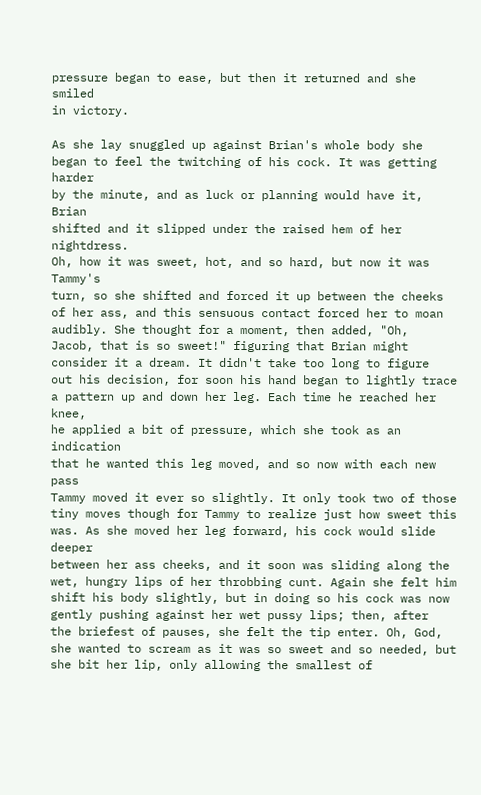pressure began to ease, but then it returned and she smiled
in victory.

As she lay snuggled up against Brian's whole body she
began to feel the twitching of his cock. It was getting harder
by the minute, and as luck or planning would have it, Brian
shifted and it slipped under the raised hem of her nightdress.
Oh, how it was sweet, hot, and so hard, but now it was Tammy's
turn, so she shifted and forced it up between the cheeks
of her ass, and this sensuous contact forced her to moan
audibly. She thought for a moment, then added, "Oh,
Jacob, that is so sweet!" figuring that Brian might
consider it a dream. It didn't take too long to figure
out his decision, for soon his hand began to lightly trace
a pattern up and down her leg. Each time he reached her knee,
he applied a bit of pressure, which she took as an indication
that he wanted this leg moved, and so now with each new pass
Tammy moved it ever so slightly. It only took two of those
tiny moves though for Tammy to realize just how sweet this
was. As she moved her leg forward, his cock would slide deeper
between her ass cheeks, and it soon was sliding along the
wet, hungry lips of her throbbing cunt. Again she felt him
shift his body slightly, but in doing so his cock was now
gently pushing against her wet pussy lips; then, after
the briefest of pauses, she felt the tip enter. Oh, God,
she wanted to scream as it was so sweet and so needed, but
she bit her lip, only allowing the smallest of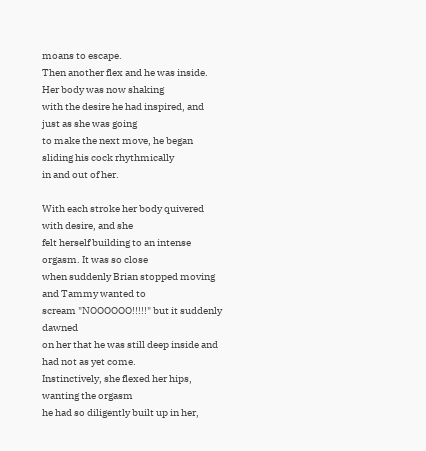moans to escape.
Then another flex and he was inside. Her body was now shaking
with the desire he had inspired, and just as she was going
to make the next move, he began sliding his cock rhythmically
in and out of her.

With each stroke her body quivered with desire, and she
felt herself building to an intense orgasm. It was so close
when suddenly Brian stopped moving and Tammy wanted to
scream "NOOOOOO!!!!!" but it suddenly dawned
on her that he was still deep inside and had not as yet come.
Instinctively, she flexed her hips, wanting the orgasm
he had so diligently built up in her,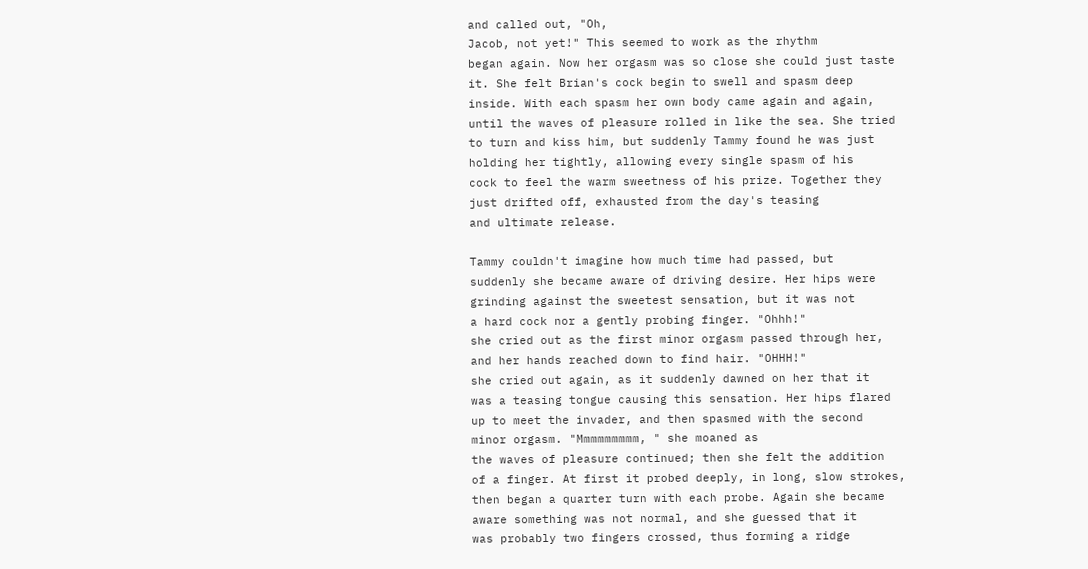and called out, "Oh,
Jacob, not yet!" This seemed to work as the rhythm
began again. Now her orgasm was so close she could just taste
it. She felt Brian's cock begin to swell and spasm deep
inside. With each spasm her own body came again and again,
until the waves of pleasure rolled in like the sea. She tried
to turn and kiss him, but suddenly Tammy found he was just
holding her tightly, allowing every single spasm of his
cock to feel the warm sweetness of his prize. Together they
just drifted off, exhausted from the day's teasing
and ultimate release.

Tammy couldn't imagine how much time had passed, but
suddenly she became aware of driving desire. Her hips were
grinding against the sweetest sensation, but it was not
a hard cock nor a gently probing finger. "Ohhh!"
she cried out as the first minor orgasm passed through her,
and her hands reached down to find hair. "OHHH!"
she cried out again, as it suddenly dawned on her that it
was a teasing tongue causing this sensation. Her hips flared
up to meet the invader, and then spasmed with the second
minor orgasm. "Mmmmmmmmm, " she moaned as
the waves of pleasure continued; then she felt the addition
of a finger. At first it probed deeply, in long, slow strokes,
then began a quarter turn with each probe. Again she became
aware something was not normal, and she guessed that it
was probably two fingers crossed, thus forming a ridge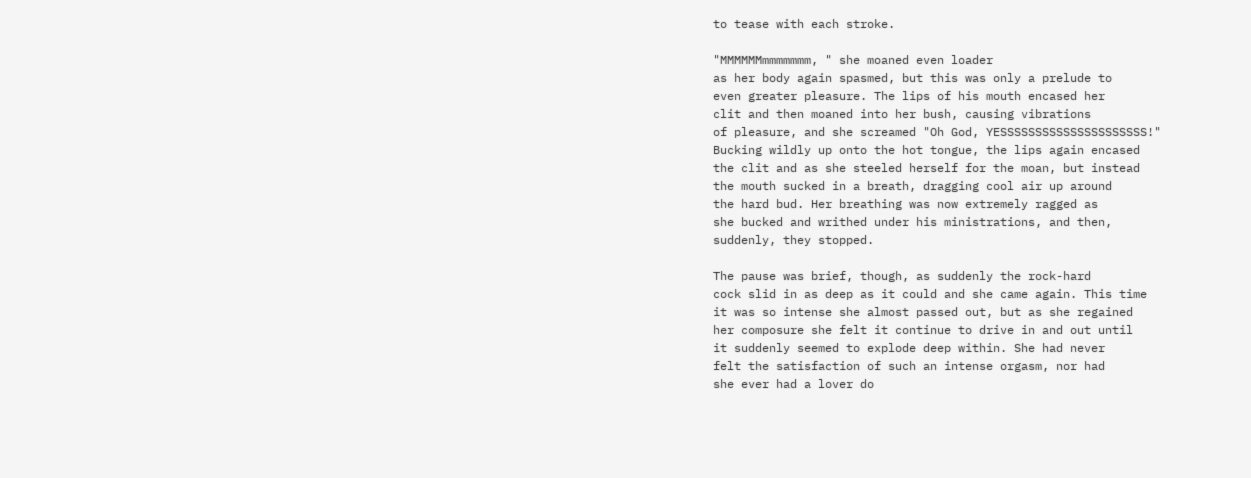to tease with each stroke.

"MMMMMMmmmmmmm, " she moaned even loader
as her body again spasmed, but this was only a prelude to
even greater pleasure. The lips of his mouth encased her
clit and then moaned into her bush, causing vibrations
of pleasure, and she screamed "Oh God, YESSSSSSSSSSSSSSSSSSSSS!"
Bucking wildly up onto the hot tongue, the lips again encased
the clit and as she steeled herself for the moan, but instead
the mouth sucked in a breath, dragging cool air up around
the hard bud. Her breathing was now extremely ragged as
she bucked and writhed under his ministrations, and then,
suddenly, they stopped.

The pause was brief, though, as suddenly the rock-hard
cock slid in as deep as it could and she came again. This time
it was so intense she almost passed out, but as she regained
her composure she felt it continue to drive in and out until
it suddenly seemed to explode deep within. She had never
felt the satisfaction of such an intense orgasm, nor had
she ever had a lover do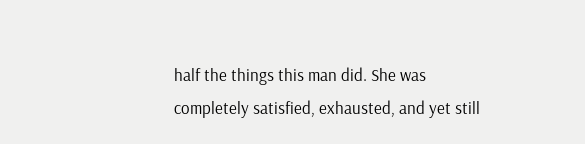half the things this man did. She was
completely satisfied, exhausted, and yet still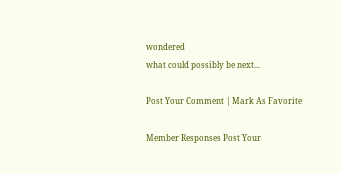wondered
what could possibly be next...

Post Your Comment | Mark As Favorite

Member Responses Post Your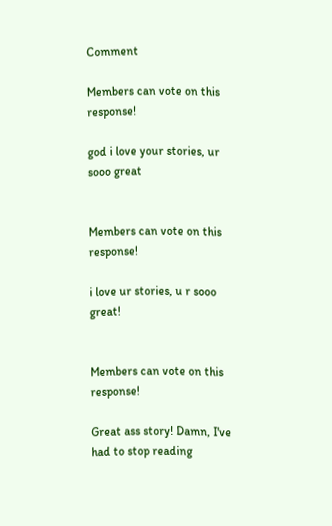Comment

Members can vote on this response!

god i love your stories, ur sooo great


Members can vote on this response!

i love ur stories, u r sooo great!


Members can vote on this response!

Great ass story! Damn, I've had to stop reading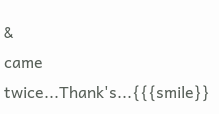&
came twice...Thank's...{{{smile}}